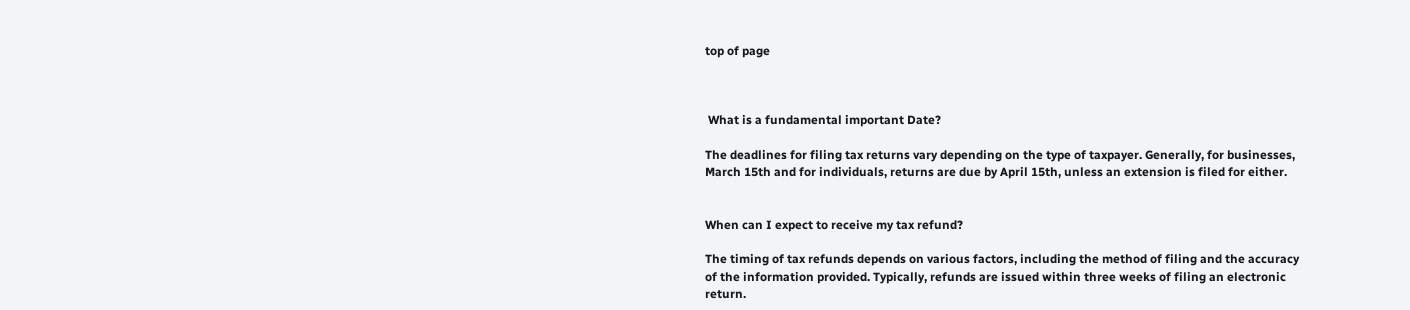top of page



 What is a fundamental important Date?

The deadlines for filing tax returns vary depending on the type of taxpayer. Generally, for businesses, March 15th and for individuals, returns are due by April 15th, unless an extension is filed for either.


When can I expect to receive my tax refund?

The timing of tax refunds depends on various factors, including the method of filing and the accuracy of the information provided. Typically, refunds are issued within three weeks of filing an electronic return.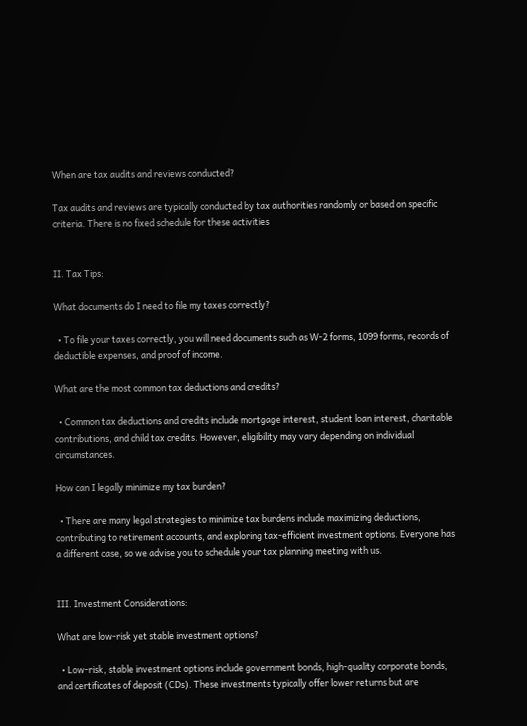When are tax audits and reviews conducted?

Tax audits and reviews are typically conducted by tax authorities randomly or based on specific criteria. There is no fixed schedule for these activities


II. Tax Tips:

What documents do I need to file my taxes correctly?

  • To file your taxes correctly, you will need documents such as W-2 forms, 1099 forms, records of deductible expenses, and proof of income.

What are the most common tax deductions and credits?

  • Common tax deductions and credits include mortgage interest, student loan interest, charitable contributions, and child tax credits. However, eligibility may vary depending on individual circumstances.

How can I legally minimize my tax burden?

  • There are many legal strategies to minimize tax burdens include maximizing deductions, contributing to retirement accounts, and exploring tax-efficient investment options. Everyone has a different case, so we advise you to schedule your tax planning meeting with us.


III. Investment Considerations:

What are low-risk yet stable investment options?

  • Low-risk, stable investment options include government bonds, high-quality corporate bonds, and certificates of deposit (CDs). These investments typically offer lower returns but are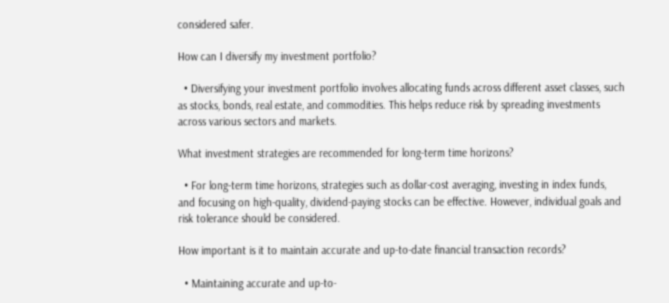considered safer.

How can I diversify my investment portfolio?

  • Diversifying your investment portfolio involves allocating funds across different asset classes, such as stocks, bonds, real estate, and commodities. This helps reduce risk by spreading investments across various sectors and markets.

What investment strategies are recommended for long-term time horizons?

  • For long-term time horizons, strategies such as dollar-cost averaging, investing in index funds, and focusing on high-quality, dividend-paying stocks can be effective. However, individual goals and risk tolerance should be considered.

How important is it to maintain accurate and up-to-date financial transaction records?

  • Maintaining accurate and up-to-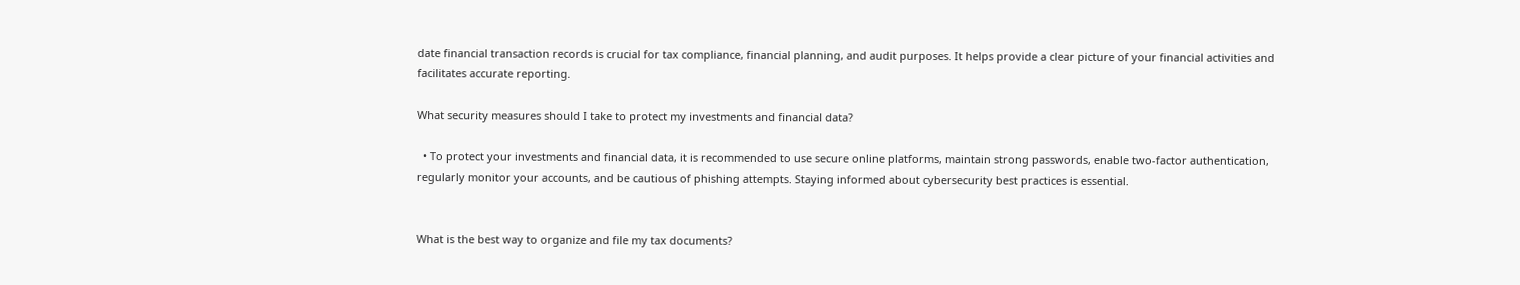date financial transaction records is crucial for tax compliance, financial planning, and audit purposes. It helps provide a clear picture of your financial activities and facilitates accurate reporting.

What security measures should I take to protect my investments and financial data?

  • To protect your investments and financial data, it is recommended to use secure online platforms, maintain strong passwords, enable two-factor authentication, regularly monitor your accounts, and be cautious of phishing attempts. Staying informed about cybersecurity best practices is essential.


What is the best way to organize and file my tax documents?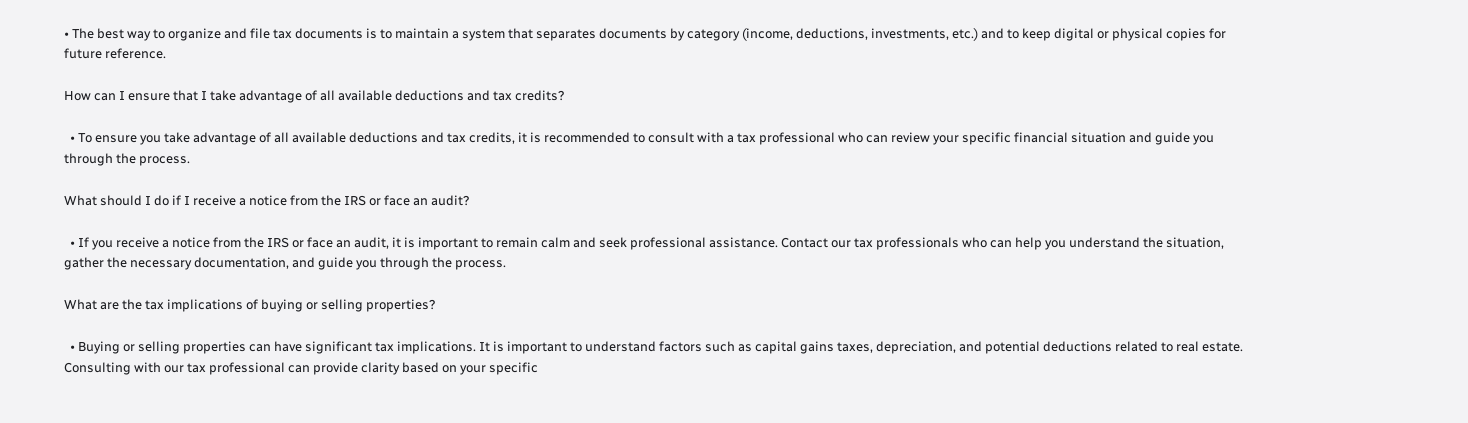• The best way to organize and file tax documents is to maintain a system that separates documents by category (income, deductions, investments, etc.) and to keep digital or physical copies for future reference.

How can I ensure that I take advantage of all available deductions and tax credits?

  • To ensure you take advantage of all available deductions and tax credits, it is recommended to consult with a tax professional who can review your specific financial situation and guide you through the process.

What should I do if I receive a notice from the IRS or face an audit?

  • If you receive a notice from the IRS or face an audit, it is important to remain calm and seek professional assistance. Contact our tax professionals who can help you understand the situation, gather the necessary documentation, and guide you through the process.

What are the tax implications of buying or selling properties?

  • Buying or selling properties can have significant tax implications. It is important to understand factors such as capital gains taxes, depreciation, and potential deductions related to real estate. Consulting with our tax professional can provide clarity based on your specific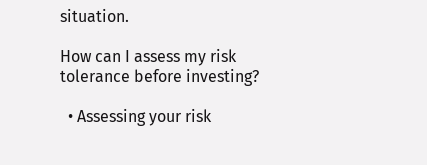situation.

How can I assess my risk tolerance before investing?

  • Assessing your risk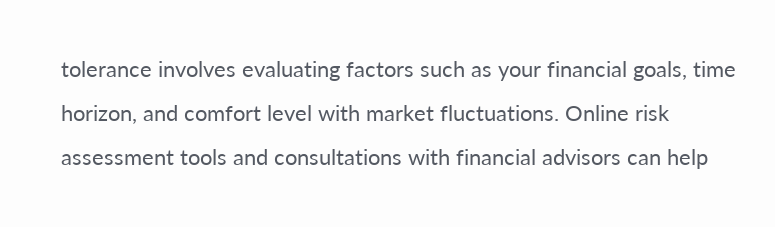tolerance involves evaluating factors such as your financial goals, time horizon, and comfort level with market fluctuations. Online risk assessment tools and consultations with financial advisors can help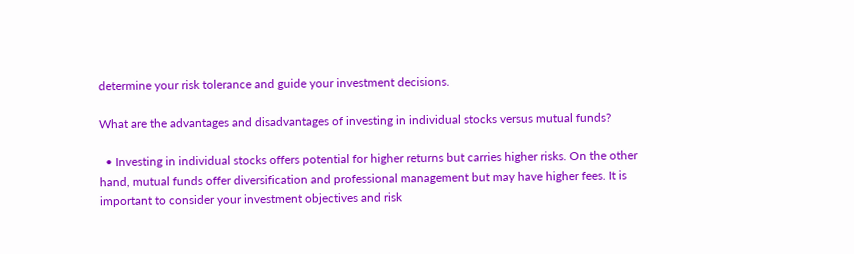determine your risk tolerance and guide your investment decisions.

What are the advantages and disadvantages of investing in individual stocks versus mutual funds?

  • Investing in individual stocks offers potential for higher returns but carries higher risks. On the other hand, mutual funds offer diversification and professional management but may have higher fees. It is important to consider your investment objectives and risk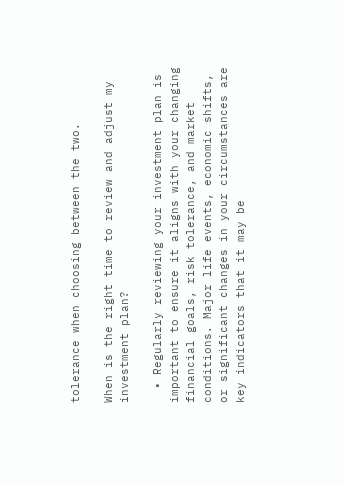tolerance when choosing between the two.

When is the right time to review and adjust my investment plan?

  • Regularly reviewing your investment plan is important to ensure it aligns with your changing financial goals, risk tolerance, and market conditions. Major life events, economic shifts, or significant changes in your circumstances are key indicators that it may be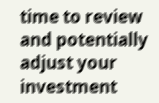time to review and potentially adjust your investment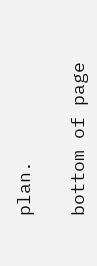plan.

bottom of page